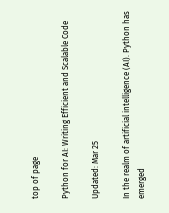top of page

Python for AI: Writing Efficient and Scalable Code

Updated: Mar 25

In the realm of artificial intelligence (AI). Python has emerged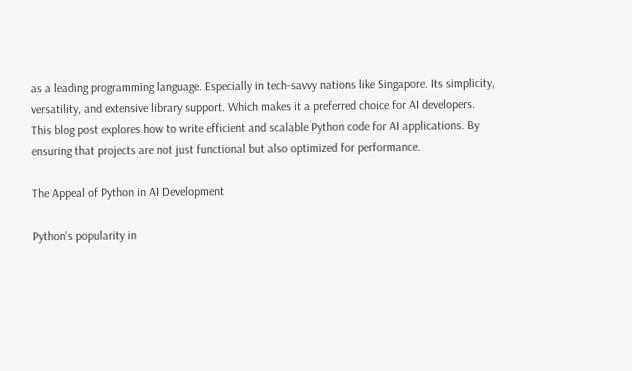as a leading programming language. Especially in tech-savvy nations like Singapore. Its simplicity, versatility, and extensive library support. Which makes it a preferred choice for AI developers. This blog post explores how to write efficient and scalable Python code for AI applications. By ensuring that projects are not just functional but also optimized for performance.

The Appeal of Python in AI Development

Python's popularity in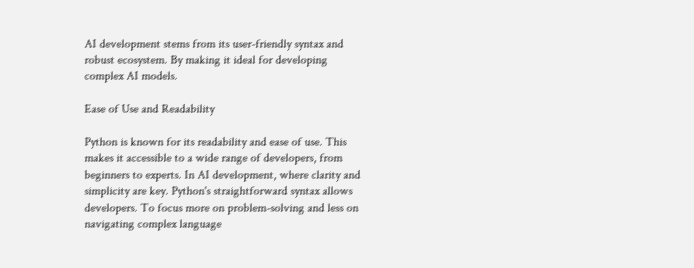AI development stems from its user-friendly syntax and robust ecosystem. By making it ideal for developing complex AI models.

Ease of Use and Readability

Python is known for its readability and ease of use. This makes it accessible to a wide range of developers, from beginners to experts. In AI development, where clarity and simplicity are key. Python's straightforward syntax allows developers. To focus more on problem-solving and less on navigating complex language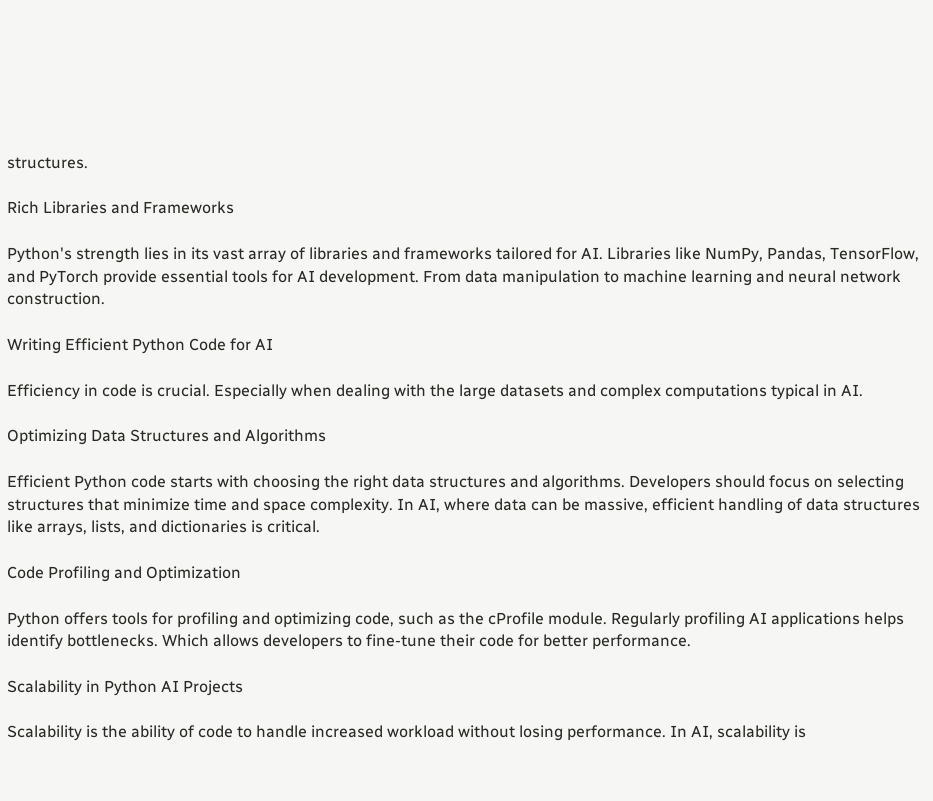structures.

Rich Libraries and Frameworks

Python's strength lies in its vast array of libraries and frameworks tailored for AI. Libraries like NumPy, Pandas, TensorFlow, and PyTorch provide essential tools for AI development. From data manipulation to machine learning and neural network construction.

Writing Efficient Python Code for AI

Efficiency in code is crucial. Especially when dealing with the large datasets and complex computations typical in AI.

Optimizing Data Structures and Algorithms

Efficient Python code starts with choosing the right data structures and algorithms. Developers should focus on selecting structures that minimize time and space complexity. In AI, where data can be massive, efficient handling of data structures like arrays, lists, and dictionaries is critical.

Code Profiling and Optimization

Python offers tools for profiling and optimizing code, such as the cProfile module. Regularly profiling AI applications helps identify bottlenecks. Which allows developers to fine-tune their code for better performance.

Scalability in Python AI Projects

Scalability is the ability of code to handle increased workload without losing performance. In AI, scalability is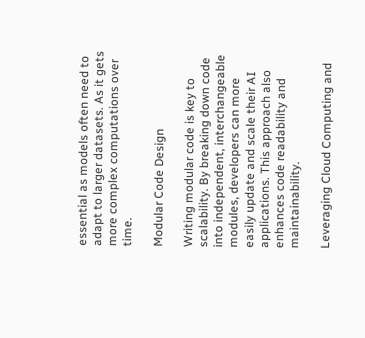essential as models often need to adapt to larger datasets. As it gets more complex computations over time.

Modular Code Design

Writing modular code is key to scalability. By breaking down code into independent, interchangeable modules, developers can more easily update and scale their AI applications. This approach also enhances code readability and maintainability.

Leveraging Cloud Computing and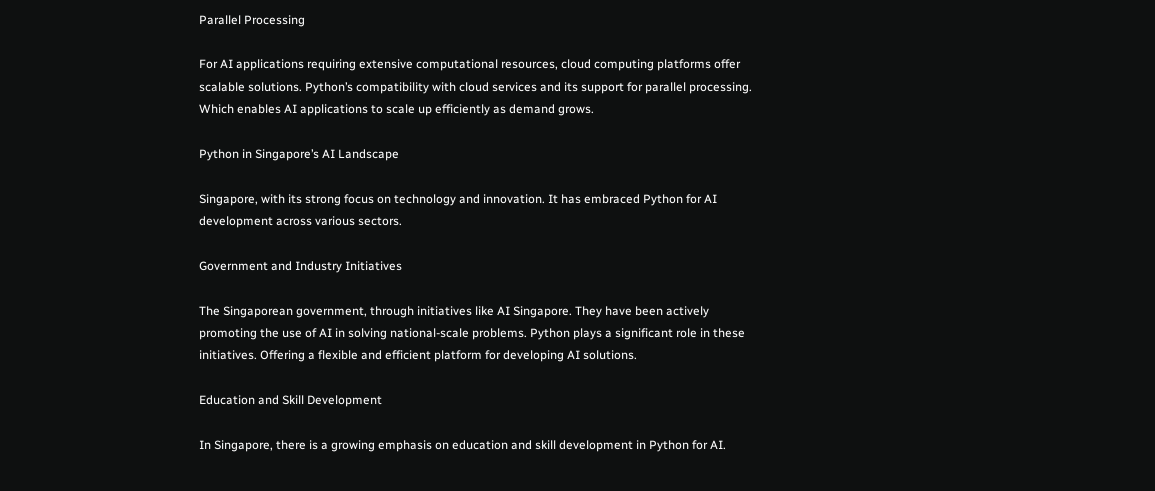Parallel Processing

For AI applications requiring extensive computational resources, cloud computing platforms offer scalable solutions. Python’s compatibility with cloud services and its support for parallel processing. Which enables AI applications to scale up efficiently as demand grows.

Python in Singapore’s AI Landscape

Singapore, with its strong focus on technology and innovation. It has embraced Python for AI development across various sectors.

Government and Industry Initiatives

The Singaporean government, through initiatives like AI Singapore. They have been actively promoting the use of AI in solving national-scale problems. Python plays a significant role in these initiatives. Offering a flexible and efficient platform for developing AI solutions.

Education and Skill Development

In Singapore, there is a growing emphasis on education and skill development in Python for AI.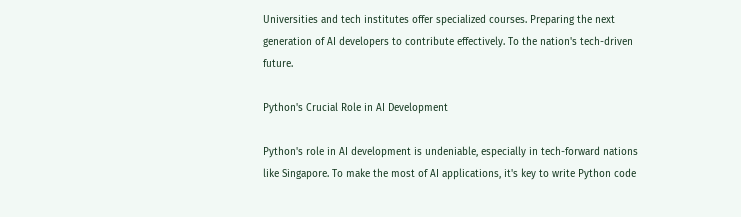Universities and tech institutes offer specialized courses. Preparing the next generation of AI developers to contribute effectively. To the nation's tech-driven future.

Python's Crucial Role in AI Development

Python's role in AI development is undeniable, especially in tech-forward nations like Singapore. To make the most of AI applications, it's key to write Python code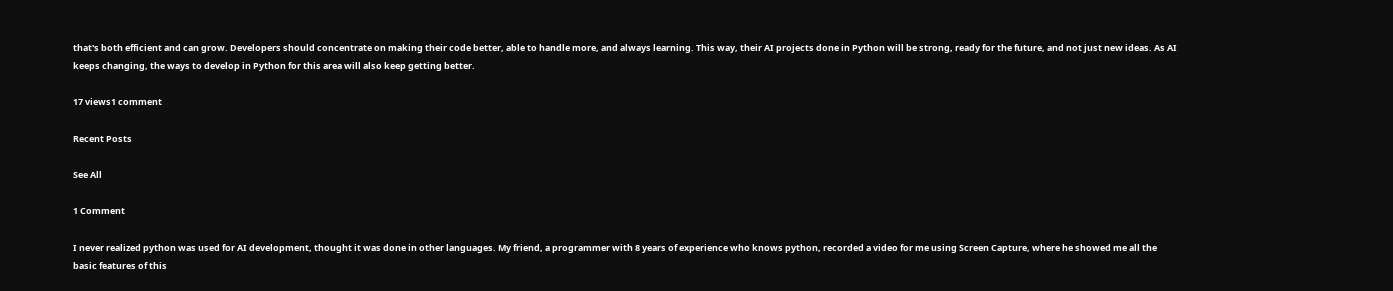that's both efficient and can grow. Developers should concentrate on making their code better, able to handle more, and always learning. This way, their AI projects done in Python will be strong, ready for the future, and not just new ideas. As AI keeps changing, the ways to develop in Python for this area will also keep getting better.

17 views1 comment

Recent Posts

See All

1 Comment

I never realized python was used for AI development, thought it was done in other languages. My friend, a programmer with 8 years of experience who knows python, recorded a video for me using Screen Capture, where he showed me all the basic features of this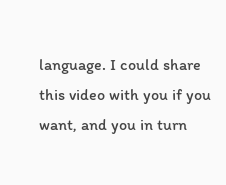language. I could share this video with you if you want, and you in turn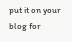put it on your blog for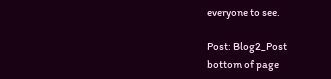everyone to see.

Post: Blog2_Post
bottom of page